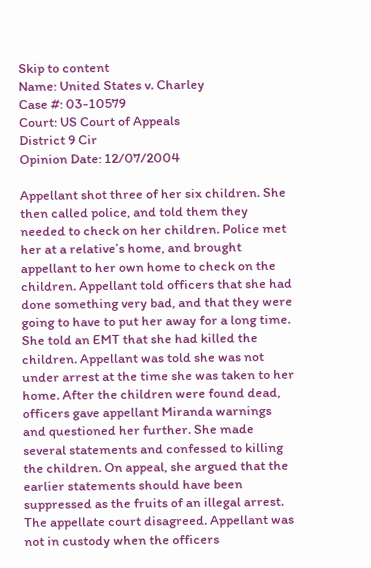Skip to content
Name: United States v. Charley
Case #: 03-10579
Court: US Court of Appeals
District 9 Cir
Opinion Date: 12/07/2004

Appellant shot three of her six children. She then called police, and told them they needed to check on her children. Police met her at a relative’s home, and brought appellant to her own home to check on the children. Appellant told officers that she had done something very bad, and that they were going to have to put her away for a long time. She told an EMT that she had killed the children. Appellant was told she was not under arrest at the time she was taken to her home. After the children were found dead, officers gave appellant Miranda warnings and questioned her further. She made several statements and confessed to killing the children. On appeal, she argued that the earlier statements should have been suppressed as the fruits of an illegal arrest. The appellate court disagreed. Appellant was not in custody when the officers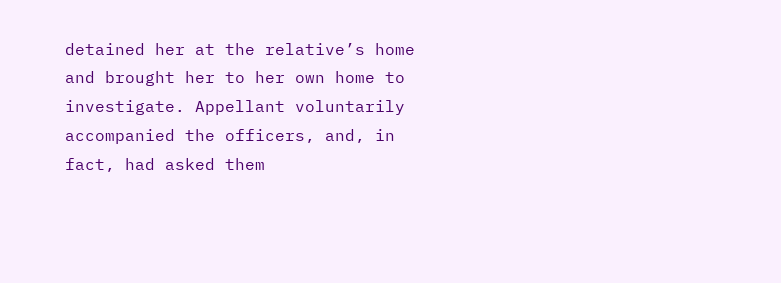detained her at the relative’s home and brought her to her own home to investigate. Appellant voluntarily accompanied the officers, and, in fact, had asked them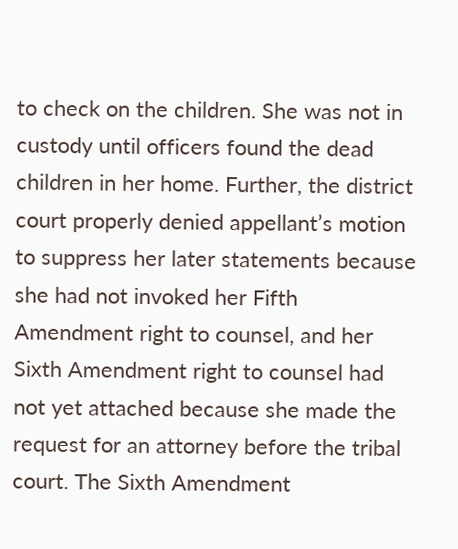to check on the children. She was not in custody until officers found the dead children in her home. Further, the district court properly denied appellant’s motion to suppress her later statements because she had not invoked her Fifth Amendment right to counsel, and her Sixth Amendment right to counsel had not yet attached because she made the request for an attorney before the tribal court. The Sixth Amendment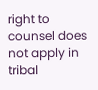right to counsel does not apply in tribal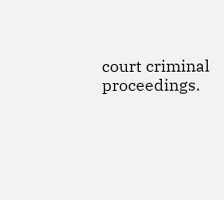court criminal proceedings.